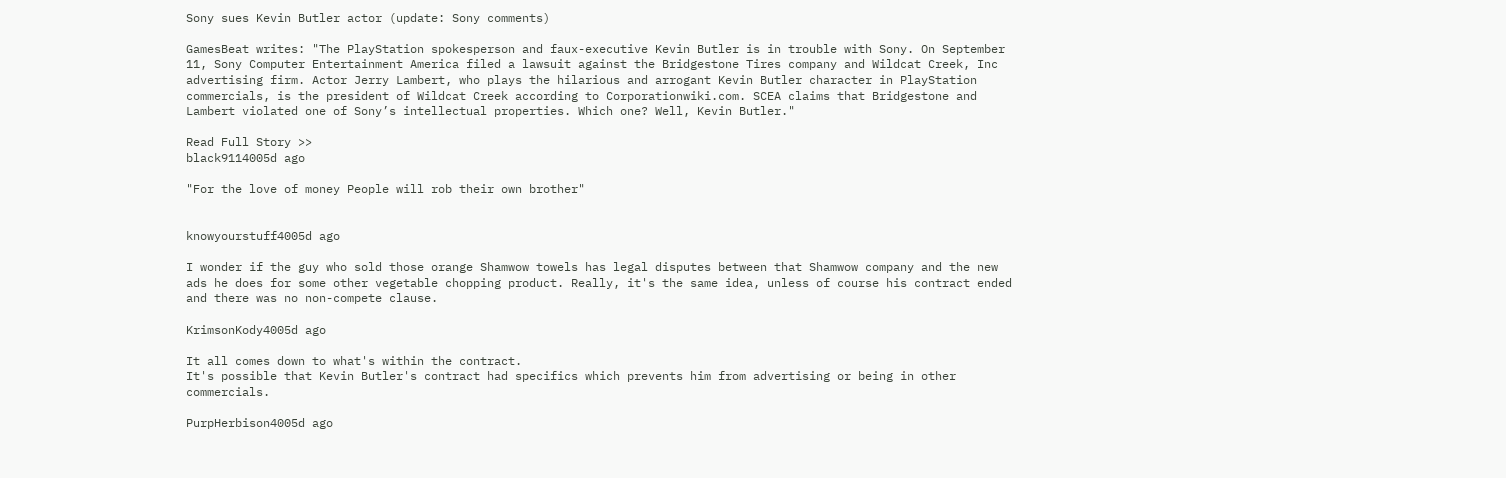Sony sues Kevin Butler actor (update: Sony comments)

GamesBeat writes: "The PlayStation spokesperson and faux-executive Kevin Butler is in trouble with Sony. On September 11, Sony Computer Entertainment America filed a lawsuit against the Bridgestone Tires company and Wildcat Creek, Inc advertising firm. Actor Jerry Lambert, who plays the hilarious and arrogant Kevin Butler character in PlayStation commercials, is the president of Wildcat Creek according to Corporationwiki.com. SCEA claims that Bridgestone and Lambert violated one of Sony’s intellectual properties. Which one? Well, Kevin Butler."

Read Full Story >>
black9114005d ago

"For the love of money People will rob their own brother"


knowyourstuff4005d ago

I wonder if the guy who sold those orange Shamwow towels has legal disputes between that Shamwow company and the new ads he does for some other vegetable chopping product. Really, it's the same idea, unless of course his contract ended and there was no non-compete clause.

KrimsonKody4005d ago

It all comes down to what's within the contract.
It's possible that Kevin Butler's contract had specifics which prevents him from advertising or being in other commercials.

PurpHerbison4005d ago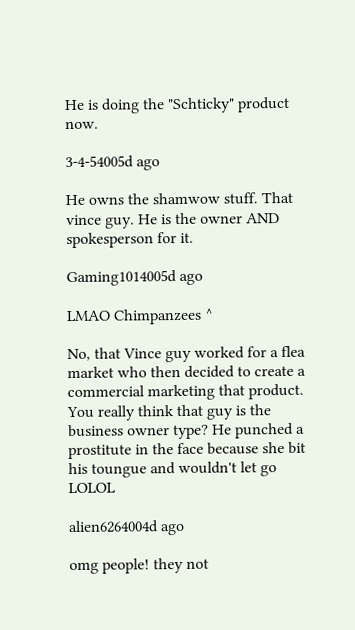He is doing the "Schticky" product now.

3-4-54005d ago

He owns the shamwow stuff. That vince guy. He is the owner AND spokesperson for it.

Gaming1014005d ago

LMAO Chimpanzees ^

No, that Vince guy worked for a flea market who then decided to create a commercial marketing that product. You really think that guy is the business owner type? He punched a prostitute in the face because she bit his toungue and wouldn't let go LOLOL

alien6264004d ago

omg people! they not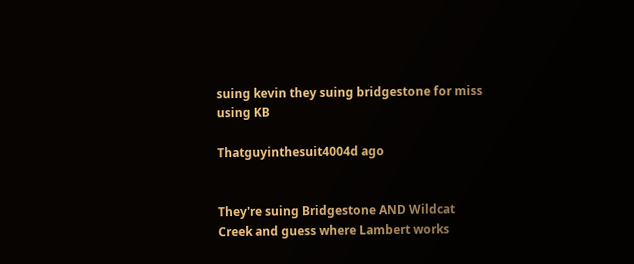suing kevin they suing bridgestone for miss using KB

Thatguyinthesuit4004d ago


They're suing Bridgestone AND Wildcat Creek and guess where Lambert works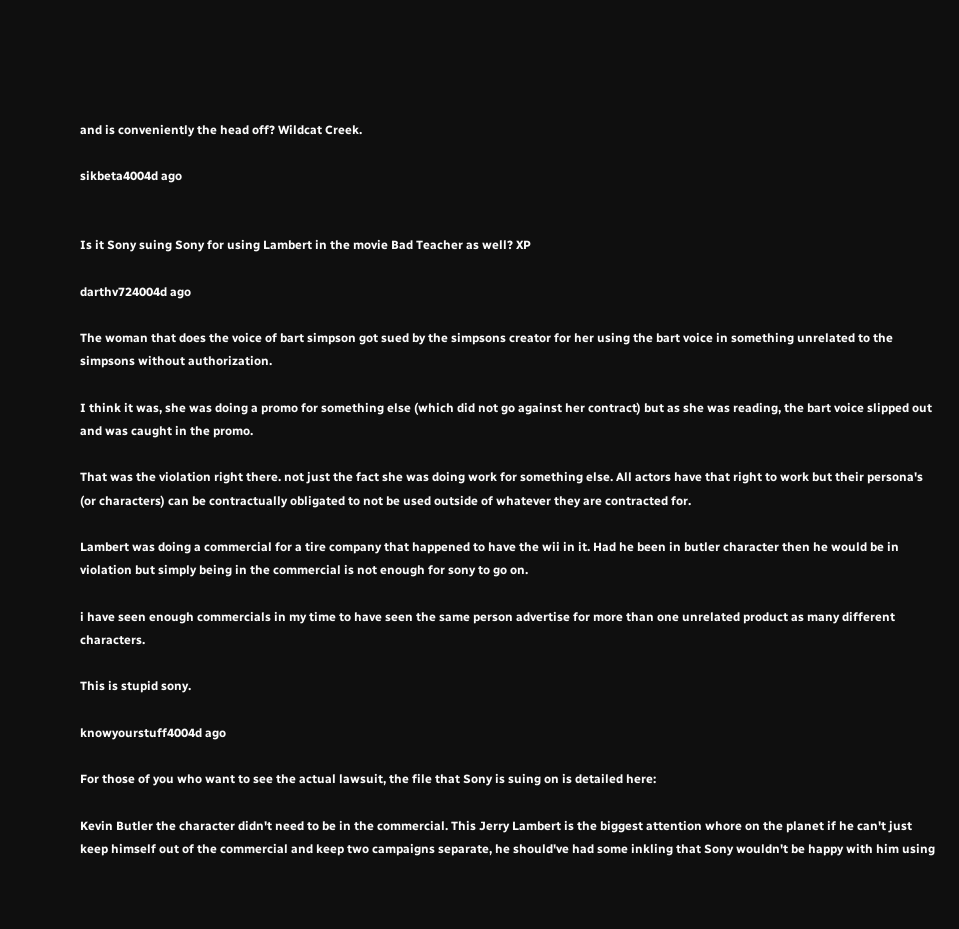and is conveniently the head off? Wildcat Creek.

sikbeta4004d ago


Is it Sony suing Sony for using Lambert in the movie Bad Teacher as well? XP

darthv724004d ago

The woman that does the voice of bart simpson got sued by the simpsons creator for her using the bart voice in something unrelated to the simpsons without authorization.

I think it was, she was doing a promo for something else (which did not go against her contract) but as she was reading, the bart voice slipped out and was caught in the promo.

That was the violation right there. not just the fact she was doing work for something else. All actors have that right to work but their persona's (or characters) can be contractually obligated to not be used outside of whatever they are contracted for.

Lambert was doing a commercial for a tire company that happened to have the wii in it. Had he been in butler character then he would be in violation but simply being in the commercial is not enough for sony to go on.

i have seen enough commercials in my time to have seen the same person advertise for more than one unrelated product as many different characters.

This is stupid sony.

knowyourstuff4004d ago

For those of you who want to see the actual lawsuit, the file that Sony is suing on is detailed here:

Kevin Butler the character didn't need to be in the commercial. This Jerry Lambert is the biggest attention whore on the planet if he can't just keep himself out of the commercial and keep two campaigns separate, he should've had some inkling that Sony wouldn't be happy with him using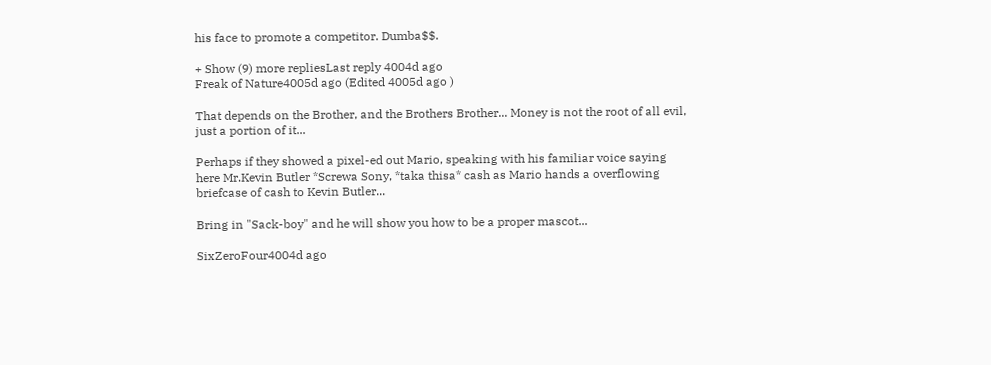his face to promote a competitor. Dumba$$.

+ Show (9) more repliesLast reply 4004d ago
Freak of Nature4005d ago (Edited 4005d ago )

That depends on the Brother, and the Brothers Brother... Money is not the root of all evil, just a portion of it...

Perhaps if they showed a pixel-ed out Mario, speaking with his familiar voice saying here Mr.Kevin Butler *Screwa Sony, *taka thisa* cash as Mario hands a overflowing briefcase of cash to Kevin Butler...

Bring in "Sack-boy" and he will show you how to be a proper mascot...

SixZeroFour4004d ago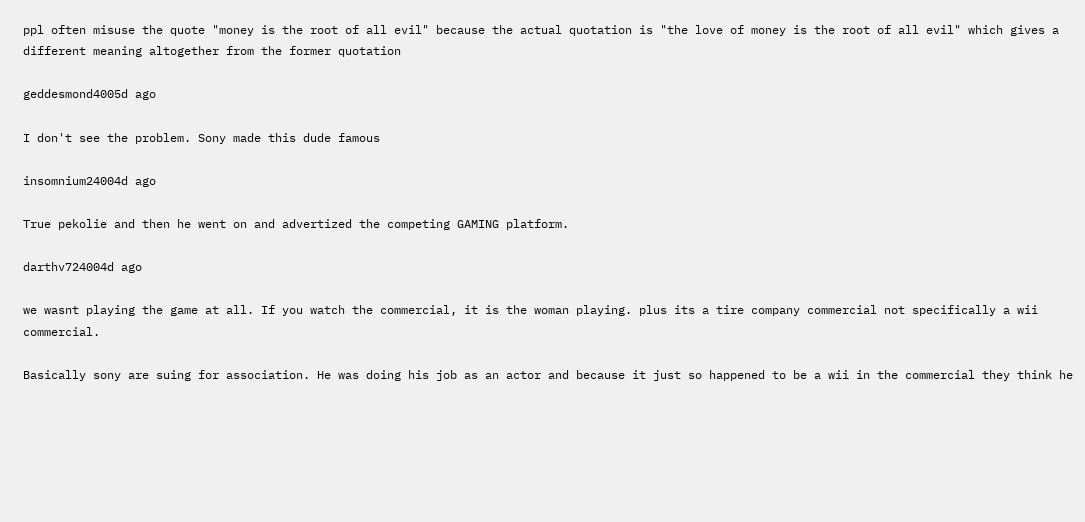ppl often misuse the quote "money is the root of all evil" because the actual quotation is "the love of money is the root of all evil" which gives a different meaning altogether from the former quotation

geddesmond4005d ago

I don't see the problem. Sony made this dude famous

insomnium24004d ago

True pekolie and then he went on and advertized the competing GAMING platform.

darthv724004d ago

we wasnt playing the game at all. If you watch the commercial, it is the woman playing. plus its a tire company commercial not specifically a wii commercial.

Basically sony are suing for association. He was doing his job as an actor and because it just so happened to be a wii in the commercial they think he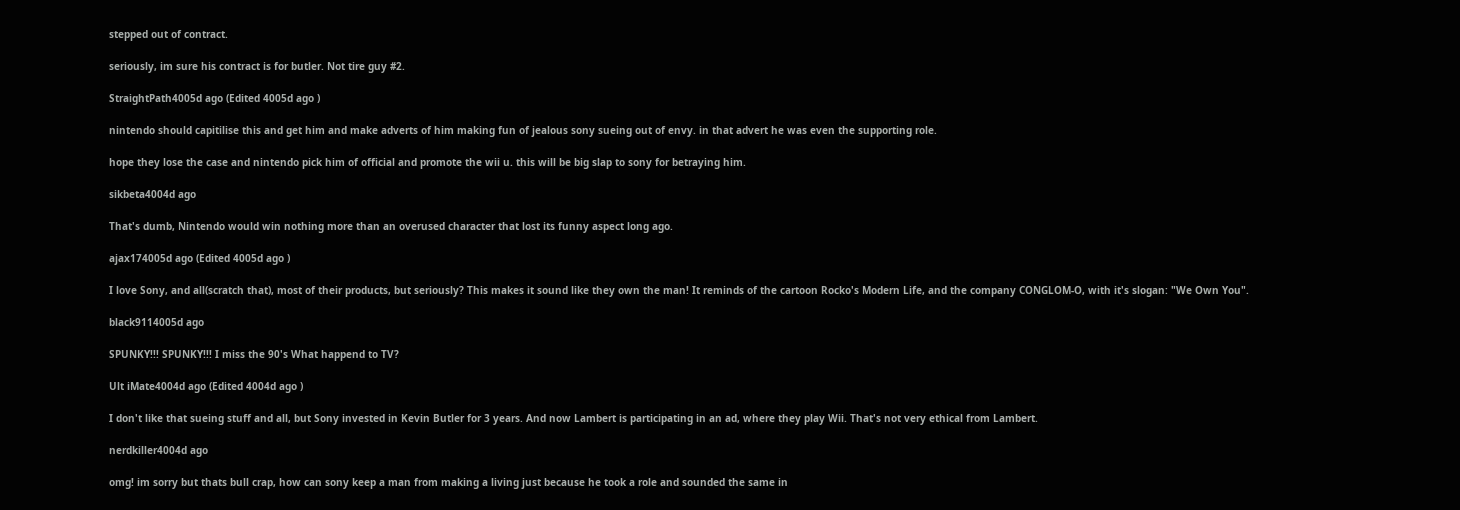stepped out of contract.

seriously, im sure his contract is for butler. Not tire guy #2.

StraightPath4005d ago (Edited 4005d ago )

nintendo should capitilise this and get him and make adverts of him making fun of jealous sony sueing out of envy. in that advert he was even the supporting role.

hope they lose the case and nintendo pick him of official and promote the wii u. this will be big slap to sony for betraying him.

sikbeta4004d ago

That's dumb, Nintendo would win nothing more than an overused character that lost its funny aspect long ago.

ajax174005d ago (Edited 4005d ago )

I love Sony, and all(scratch that), most of their products, but seriously? This makes it sound like they own the man! It reminds of the cartoon Rocko's Modern Life, and the company CONGLOM-O, with it's slogan: "We Own You".

black9114005d ago

SPUNKY!!! SPUNKY!!! I miss the 90's What happend to TV?

Ult iMate4004d ago (Edited 4004d ago )

I don't like that sueing stuff and all, but Sony invested in Kevin Butler for 3 years. And now Lambert is participating in an ad, where they play Wii. That's not very ethical from Lambert.

nerdkiller4004d ago

omg! im sorry but thats bull crap, how can sony keep a man from making a living just because he took a role and sounded the same in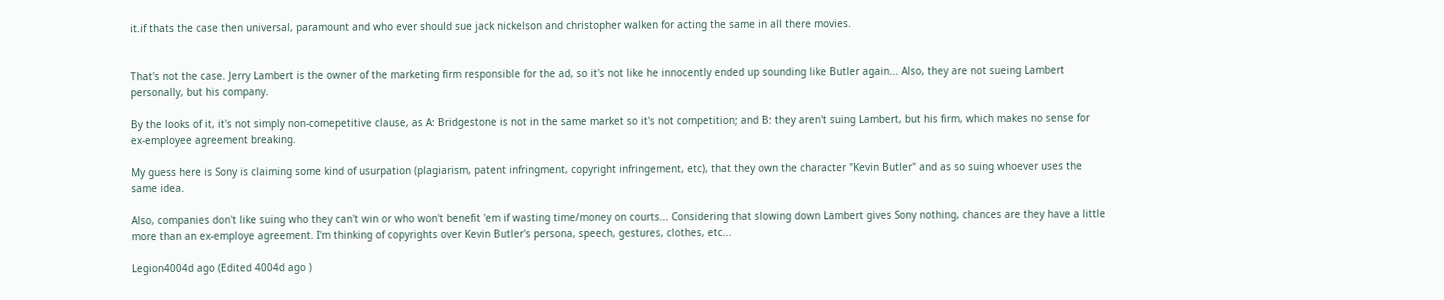it.if thats the case then universal, paramount and who ever should sue jack nickelson and christopher walken for acting the same in all there movies.


That's not the case. Jerry Lambert is the owner of the marketing firm responsible for the ad, so it's not like he innocently ended up sounding like Butler again... Also, they are not sueing Lambert personally, but his company.

By the looks of it, it's not simply non-comepetitive clause, as A: Bridgestone is not in the same market so it's not competition; and B: they aren't suing Lambert, but his firm, which makes no sense for ex-employee agreement breaking.

My guess here is Sony is claiming some kind of usurpation (plagiarism, patent infringment, copyright infringement, etc), that they own the character "Kevin Butler" and as so suing whoever uses the same idea.

Also, companies don't like suing who they can't win or who won't benefit 'em if wasting time/money on courts... Considering that slowing down Lambert gives Sony nothing, chances are they have a little more than an ex-employe agreement. I'm thinking of copyrights over Kevin Butler's persona, speech, gestures, clothes, etc...

Legion4004d ago (Edited 4004d ago )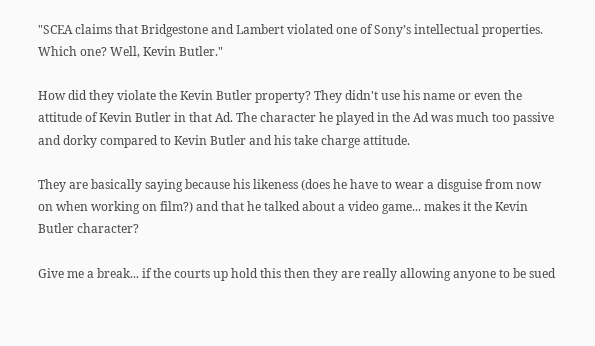"SCEA claims that Bridgestone and Lambert violated one of Sony’s intellectual properties. Which one? Well, Kevin Butler."

How did they violate the Kevin Butler property? They didn't use his name or even the attitude of Kevin Butler in that Ad. The character he played in the Ad was much too passive and dorky compared to Kevin Butler and his take charge attitude.

They are basically saying because his likeness (does he have to wear a disguise from now on when working on film?) and that he talked about a video game... makes it the Kevin Butler character?

Give me a break... if the courts up hold this then they are really allowing anyone to be sued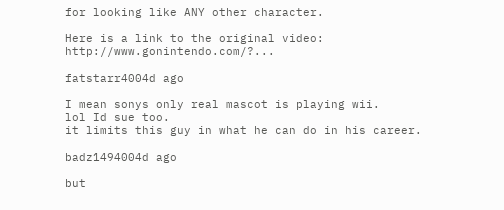for looking like ANY other character.

Here is a link to the original video: http://www.gonintendo.com/?...

fatstarr4004d ago

I mean sonys only real mascot is playing wii.
lol Id sue too.
it limits this guy in what he can do in his career.

badz1494004d ago

but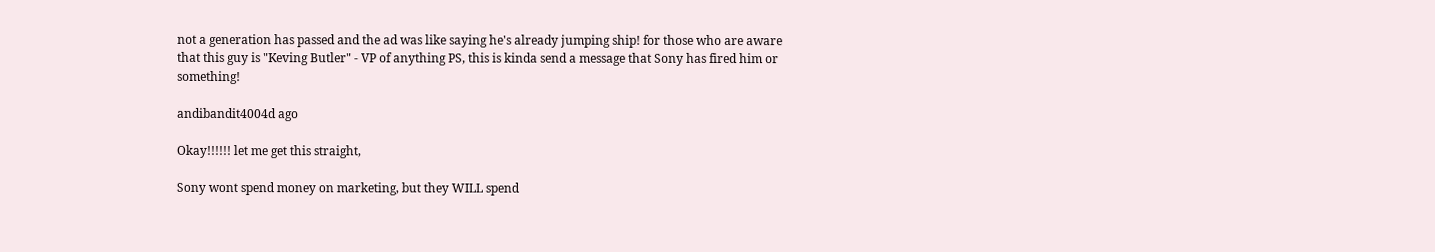not a generation has passed and the ad was like saying he's already jumping ship! for those who are aware that this guy is "Keving Butler" - VP of anything PS, this is kinda send a message that Sony has fired him or something!

andibandit4004d ago

Okay!!!!!! let me get this straight,

Sony wont spend money on marketing, but they WILL spend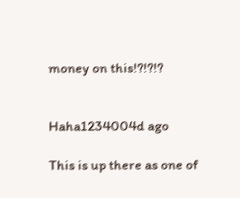money on this!?!?!?


Haha1234004d ago

This is up there as one of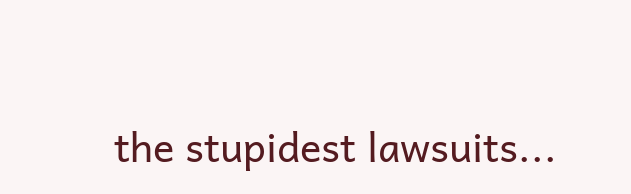the stupidest lawsuits...